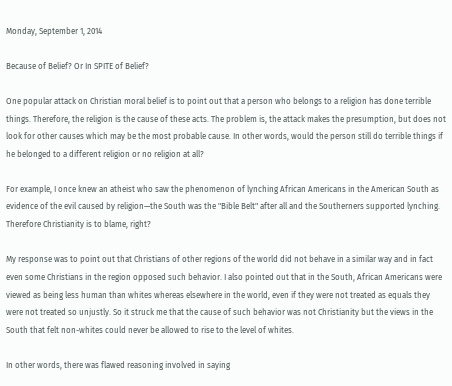Monday, September 1, 2014

Because of Belief? Or In SPITE of Belief?

One popular attack on Christian moral belief is to point out that a person who belongs to a religion has done terrible things. Therefore, the religion is the cause of these acts. The problem is, the attack makes the presumption, but does not look for other causes which may be the most probable cause. In other words, would the person still do terrible things if he belonged to a different religion or no religion at all?

For example, I once knew an atheist who saw the phenomenon of lynching African Americans in the American South as evidence of the evil caused by religion—the South was the "Bible Belt" after all and the Southerners supported lynching. Therefore Christianity is to blame, right?

My response was to point out that Christians of other regions of the world did not behave in a similar way and in fact even some Christians in the region opposed such behavior. I also pointed out that in the South, African Americans were viewed as being less human than whites whereas elsewhere in the world, even if they were not treated as equals they were not treated so unjustly. So it struck me that the cause of such behavior was not Christianity but the views in the South that felt non-whites could never be allowed to rise to the level of whites.

In other words, there was flawed reasoning involved in saying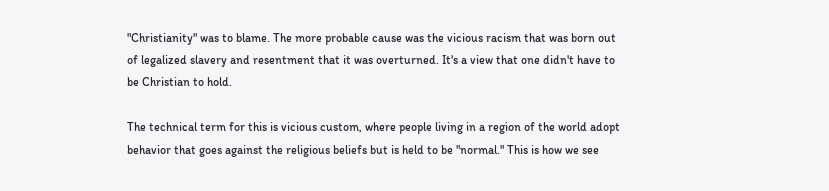"Christianity" was to blame. The more probable cause was the vicious racism that was born out of legalized slavery and resentment that it was overturned. It's a view that one didn't have to be Christian to hold.

The technical term for this is vicious custom, where people living in a region of the world adopt behavior that goes against the religious beliefs but is held to be "normal." This is how we see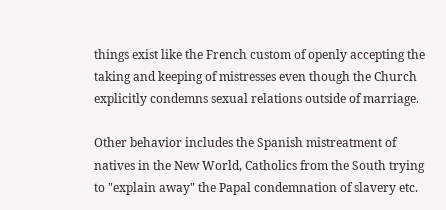things exist like the French custom of openly accepting the taking and keeping of mistresses even though the Church explicitly condemns sexual relations outside of marriage.

Other behavior includes the Spanish mistreatment of natives in the New World, Catholics from the South trying to "explain away" the Papal condemnation of slavery etc.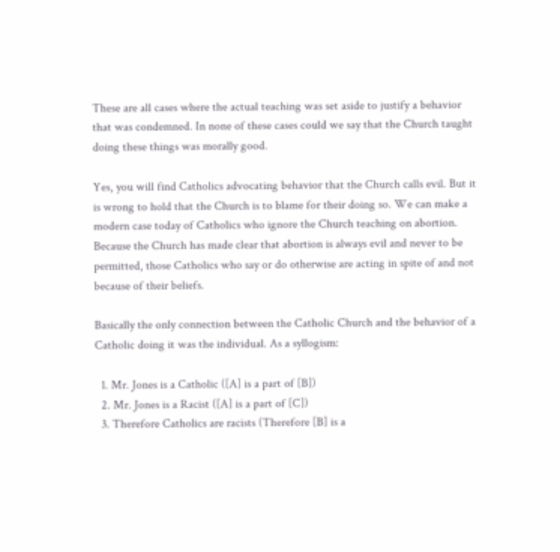These are all cases where the actual teaching was set aside to justify a behavior that was condemned. In none of these cases could we say that the Church taught doing these things was morally good.

Yes, you will find Catholics advocating behavior that the Church calls evil. But it is wrong to hold that the Church is to blame for their doing so. We can make a modern case today of Catholics who ignore the Church teaching on abortion. Because the Church has made clear that abortion is always evil and never to be permitted, those Catholics who say or do otherwise are acting in spite of and not because of their beliefs.

Basically the only connection between the Catholic Church and the behavior of a Catholic doing it was the individual. As a syllogism:

  1. Mr. Jones is a Catholic ([A] is a part of [B])
  2. Mr. Jones is a Racist ([A] is a part of [C])
  3. Therefore Catholics are racists (Therefore [B] is a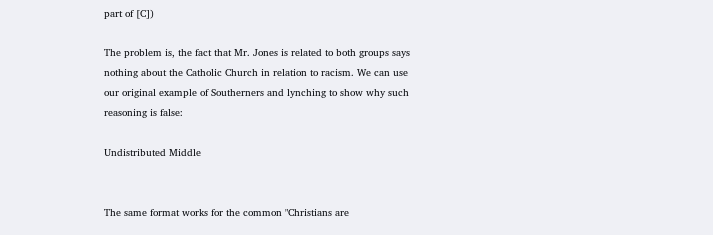part of [C])

The problem is, the fact that Mr. Jones is related to both groups says nothing about the Catholic Church in relation to racism. We can use our original example of Southerners and lynching to show why such reasoning is false:

Undistributed Middle


The same format works for the common "Christians are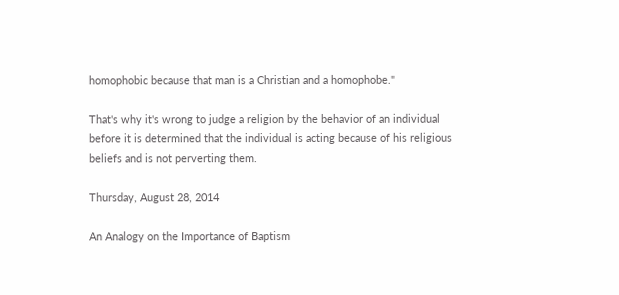homophobic because that man is a Christian and a homophobe."

That's why it's wrong to judge a religion by the behavior of an individual before it is determined that the individual is acting because of his religious beliefs and is not perverting them.

Thursday, August 28, 2014

An Analogy on the Importance of Baptism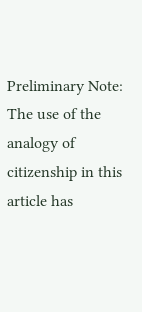Preliminary Note: The use of the analogy of citizenship in this article has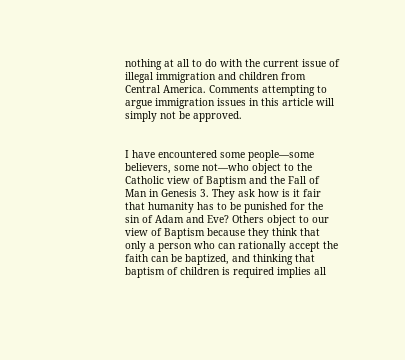nothing at all to do with the current issue of illegal immigration and children from Central America. Comments attempting to argue immigration issues in this article will simply not be approved.


I have encountered some people—some believers, some not—who object to the Catholic view of Baptism and the Fall of Man in Genesis 3. They ask how is it fair that humanity has to be punished for the sin of Adam and Eve? Others object to our view of Baptism because they think that only a person who can rationally accept the faith can be baptized, and thinking that baptism of children is required implies all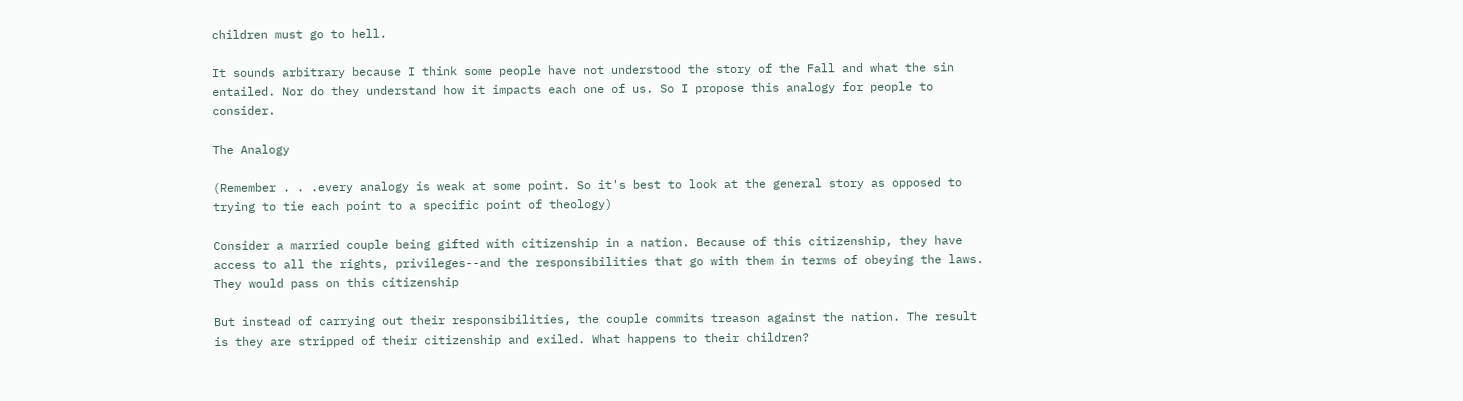children must go to hell.

It sounds arbitrary because I think some people have not understood the story of the Fall and what the sin entailed. Nor do they understand how it impacts each one of us. So I propose this analogy for people to consider.

The Analogy

(Remember . . .every analogy is weak at some point. So it's best to look at the general story as opposed to trying to tie each point to a specific point of theology)

Consider a married couple being gifted with citizenship in a nation. Because of this citizenship, they have access to all the rights, privileges--and the responsibilities that go with them in terms of obeying the laws. They would pass on this citizenship

But instead of carrying out their responsibilities, the couple commits treason against the nation. The result is they are stripped of their citizenship and exiled. What happens to their children?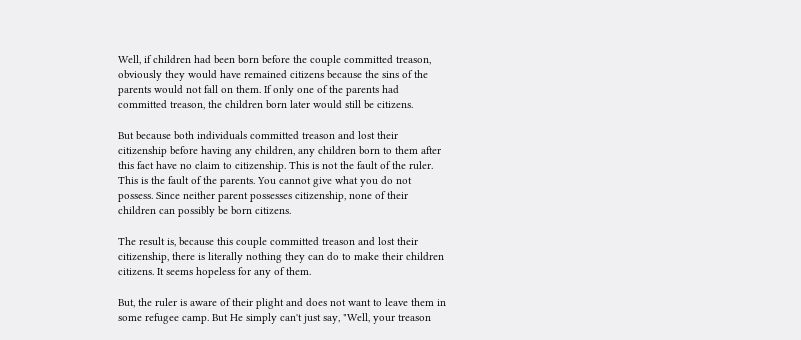Well, if children had been born before the couple committed treason, obviously they would have remained citizens because the sins of the parents would not fall on them. If only one of the parents had committed treason, the children born later would still be citizens.

But because both individuals committed treason and lost their citizenship before having any children, any children born to them after this fact have no claim to citizenship. This is not the fault of the ruler. This is the fault of the parents. You cannot give what you do not possess. Since neither parent possesses citizenship, none of their children can possibly be born citizens.

The result is, because this couple committed treason and lost their citizenship, there is literally nothing they can do to make their children citizens. It seems hopeless for any of them.

But, the ruler is aware of their plight and does not want to leave them in some refugee camp. But He simply can't just say, "Well, your treason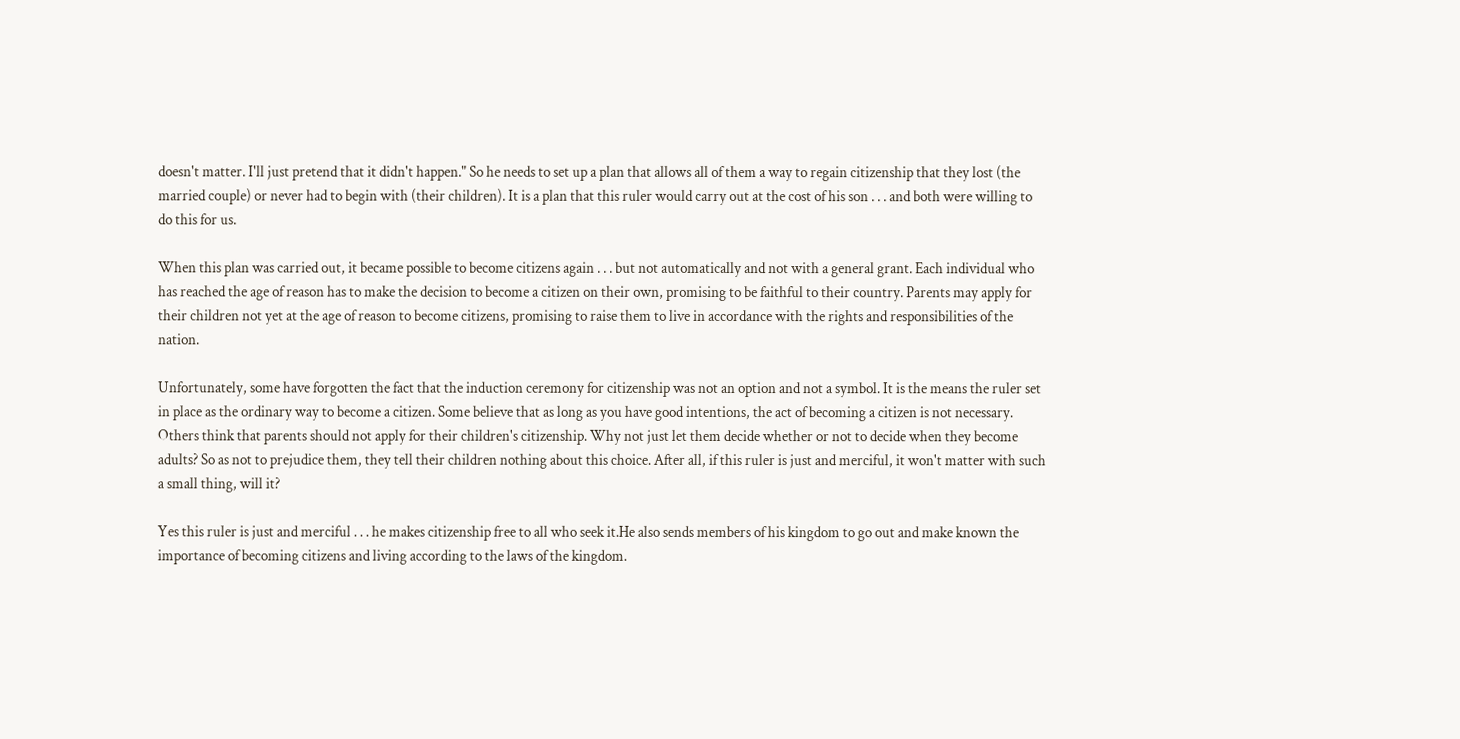doesn't matter. I'll just pretend that it didn't happen." So he needs to set up a plan that allows all of them a way to regain citizenship that they lost (the married couple) or never had to begin with (their children). It is a plan that this ruler would carry out at the cost of his son . . . and both were willing to do this for us.

When this plan was carried out, it became possible to become citizens again . . . but not automatically and not with a general grant. Each individual who has reached the age of reason has to make the decision to become a citizen on their own, promising to be faithful to their country. Parents may apply for their children not yet at the age of reason to become citizens, promising to raise them to live in accordance with the rights and responsibilities of the nation.

Unfortunately, some have forgotten the fact that the induction ceremony for citizenship was not an option and not a symbol. It is the means the ruler set in place as the ordinary way to become a citizen. Some believe that as long as you have good intentions, the act of becoming a citizen is not necessary. Others think that parents should not apply for their children's citizenship. Why not just let them decide whether or not to decide when they become adults? So as not to prejudice them, they tell their children nothing about this choice. After all, if this ruler is just and merciful, it won't matter with such a small thing, will it?

Yes this ruler is just and merciful . . . he makes citizenship free to all who seek it.He also sends members of his kingdom to go out and make known the importance of becoming citizens and living according to the laws of the kingdom.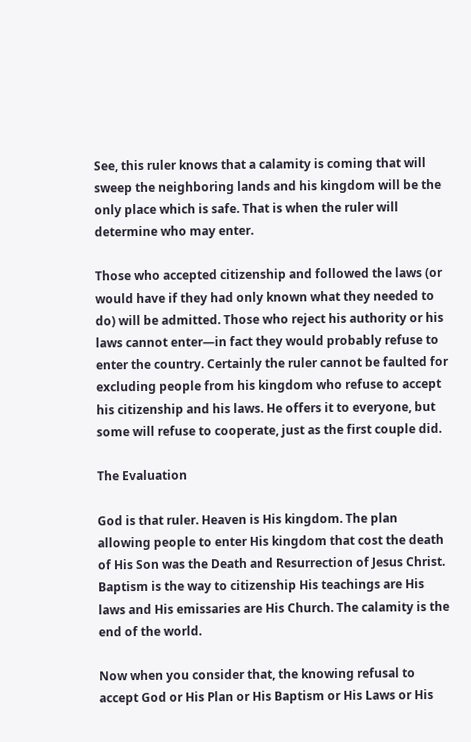See, this ruler knows that a calamity is coming that will sweep the neighboring lands and his kingdom will be the only place which is safe. That is when the ruler will determine who may enter.

Those who accepted citizenship and followed the laws (or would have if they had only known what they needed to do) will be admitted. Those who reject his authority or his laws cannot enter—in fact they would probably refuse to enter the country. Certainly the ruler cannot be faulted for excluding people from his kingdom who refuse to accept his citizenship and his laws. He offers it to everyone, but some will refuse to cooperate, just as the first couple did.

The Evaluation

God is that ruler. Heaven is His kingdom. The plan allowing people to enter His kingdom that cost the death of His Son was the Death and Resurrection of Jesus Christ. Baptism is the way to citizenship His teachings are His laws and His emissaries are His Church. The calamity is the end of the world.

Now when you consider that, the knowing refusal to accept God or His Plan or His Baptism or His Laws or His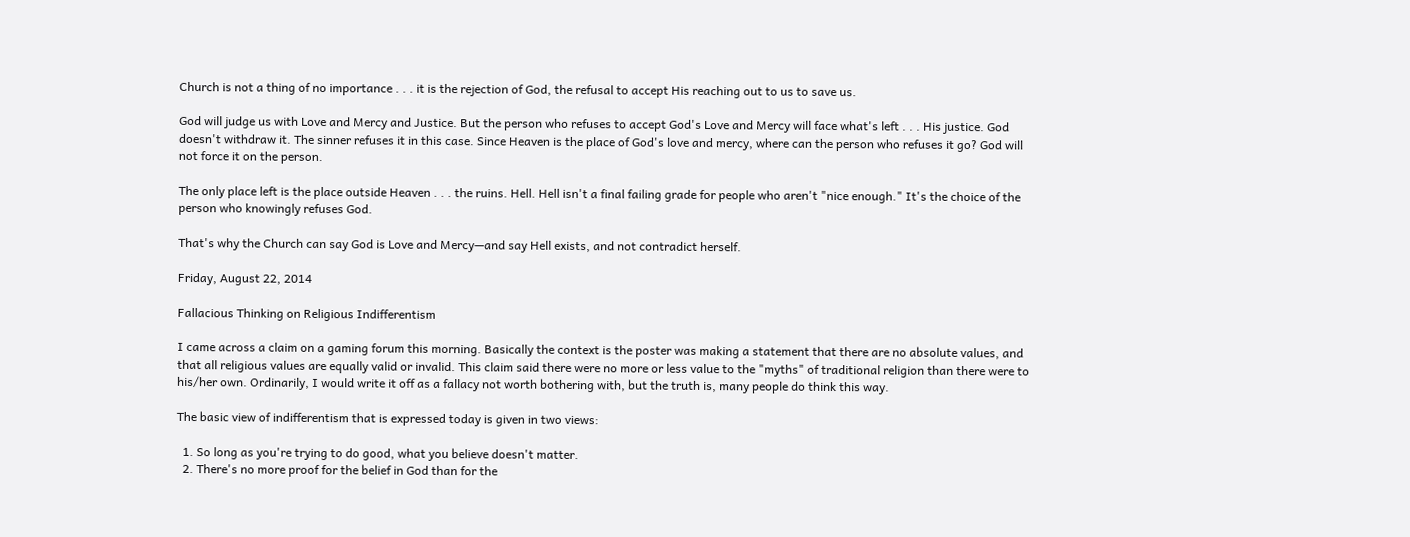Church is not a thing of no importance . . . it is the rejection of God, the refusal to accept His reaching out to us to save us.

God will judge us with Love and Mercy and Justice. But the person who refuses to accept God's Love and Mercy will face what's left . . . His justice. God doesn't withdraw it. The sinner refuses it in this case. Since Heaven is the place of God's love and mercy, where can the person who refuses it go? God will not force it on the person.

The only place left is the place outside Heaven . . . the ruins. Hell. Hell isn't a final failing grade for people who aren't "nice enough." It's the choice of the person who knowingly refuses God.

That's why the Church can say God is Love and Mercy—and say Hell exists, and not contradict herself.

Friday, August 22, 2014

Fallacious Thinking on Religious Indifferentism

I came across a claim on a gaming forum this morning. Basically the context is the poster was making a statement that there are no absolute values, and that all religious values are equally valid or invalid. This claim said there were no more or less value to the "myths" of traditional religion than there were to his/her own. Ordinarily, I would write it off as a fallacy not worth bothering with, but the truth is, many people do think this way.

The basic view of indifferentism that is expressed today is given in two views:

  1. So long as you're trying to do good, what you believe doesn't matter.
  2. There's no more proof for the belief in God than for the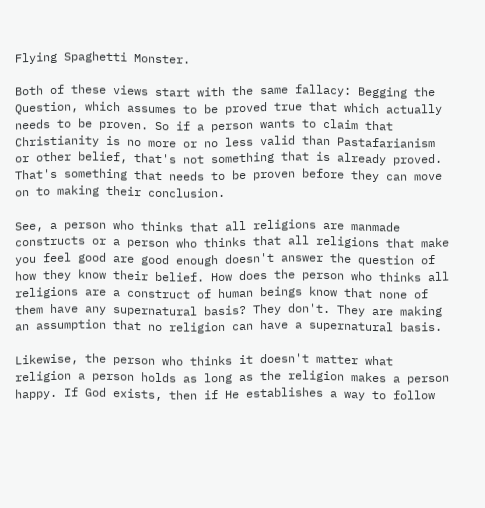Flying Spaghetti Monster.

Both of these views start with the same fallacy: Begging the Question, which assumes to be proved true that which actually needs to be proven. So if a person wants to claim that Christianity is no more or no less valid than Pastafarianism or other belief, that's not something that is already proved. That's something that needs to be proven before they can move on to making their conclusion.

See, a person who thinks that all religions are manmade constructs or a person who thinks that all religions that make you feel good are good enough doesn't answer the question of how they know their belief. How does the person who thinks all religions are a construct of human beings know that none of them have any supernatural basis? They don't. They are making an assumption that no religion can have a supernatural basis.

Likewise, the person who thinks it doesn't matter what religion a person holds as long as the religion makes a person happy. If God exists, then if He establishes a way to follow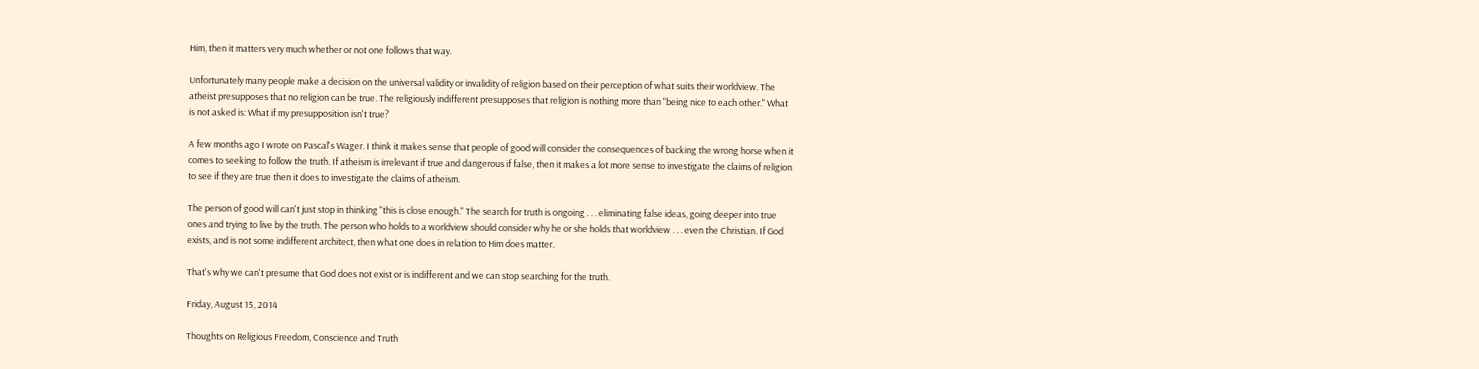Him, then it matters very much whether or not one follows that way.

Unfortunately many people make a decision on the universal validity or invalidity of religion based on their perception of what suits their worldview. The atheist presupposes that no religion can be true. The religiously indifferent presupposes that religion is nothing more than "being nice to each other." What is not asked is: What if my presupposition isn't true?

A few months ago I wrote on Pascal's Wager. I think it makes sense that people of good will consider the consequences of backing the wrong horse when it comes to seeking to follow the truth. If atheism is irrelevant if true and dangerous if false, then it makes a lot more sense to investigate the claims of religion to see if they are true then it does to investigate the claims of atheism.

The person of good will can't just stop in thinking "this is close enough." The search for truth is ongoing . . . eliminating false ideas, going deeper into true ones and trying to live by the truth. The person who holds to a worldview should consider why he or she holds that worldview . . . even the Christian. If God exists, and is not some indifferent architect, then what one does in relation to Him does matter.

That's why we can't presume that God does not exist or is indifferent and we can stop searching for the truth.

Friday, August 15, 2014

Thoughts on Religious Freedom, Conscience and Truth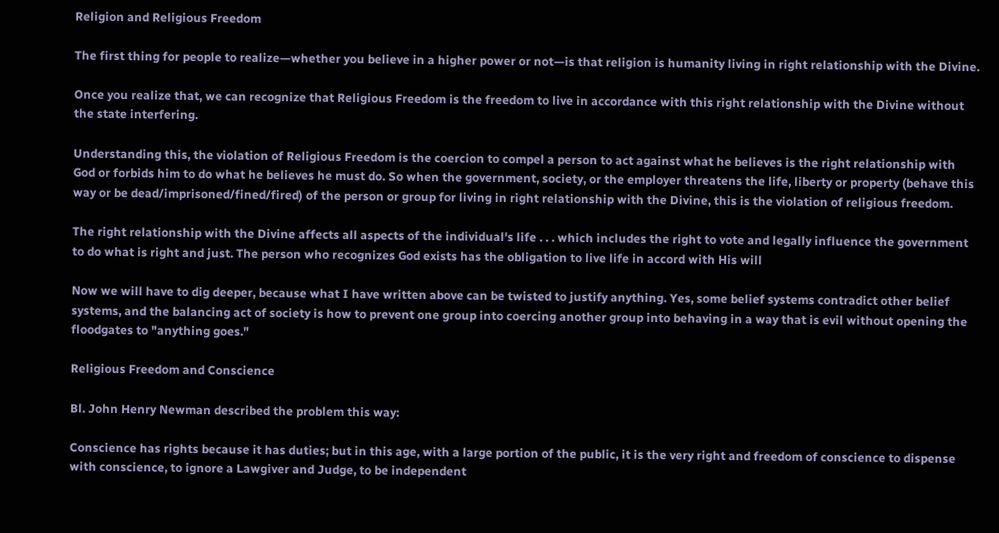Religion and Religious Freedom

The first thing for people to realize—whether you believe in a higher power or not—is that religion is humanity living in right relationship with the Divine.

Once you realize that, we can recognize that Religious Freedom is the freedom to live in accordance with this right relationship with the Divine without the state interfering.

Understanding this, the violation of Religious Freedom is the coercion to compel a person to act against what he believes is the right relationship with God or forbids him to do what he believes he must do. So when the government, society, or the employer threatens the life, liberty or property (behave this way or be dead/imprisoned/fined/fired) of the person or group for living in right relationship with the Divine, this is the violation of religious freedom.

The right relationship with the Divine affects all aspects of the individual's life . . . which includes the right to vote and legally influence the government to do what is right and just. The person who recognizes God exists has the obligation to live life in accord with His will

Now we will have to dig deeper, because what I have written above can be twisted to justify anything. Yes, some belief systems contradict other belief systems, and the balancing act of society is how to prevent one group into coercing another group into behaving in a way that is evil without opening the floodgates to "anything goes."

Religious Freedom and Conscience

Bl. John Henry Newman described the problem this way:

Conscience has rights because it has duties; but in this age, with a large portion of the public, it is the very right and freedom of conscience to dispense with conscience, to ignore a Lawgiver and Judge, to be independent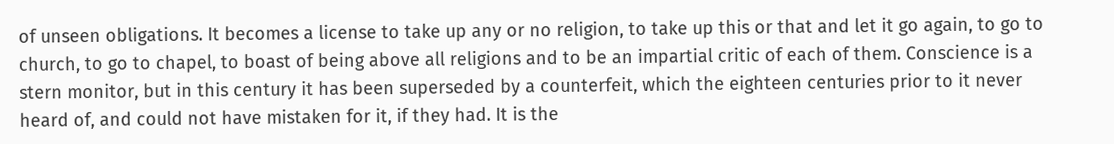of unseen obligations. It becomes a license to take up any or no religion, to take up this or that and let it go again, to go to church, to go to chapel, to boast of being above all religions and to be an impartial critic of each of them. Conscience is a stern monitor, but in this century it has been superseded by a counterfeit, which the eighteen centuries prior to it never heard of, and could not have mistaken for it, if they had. It is the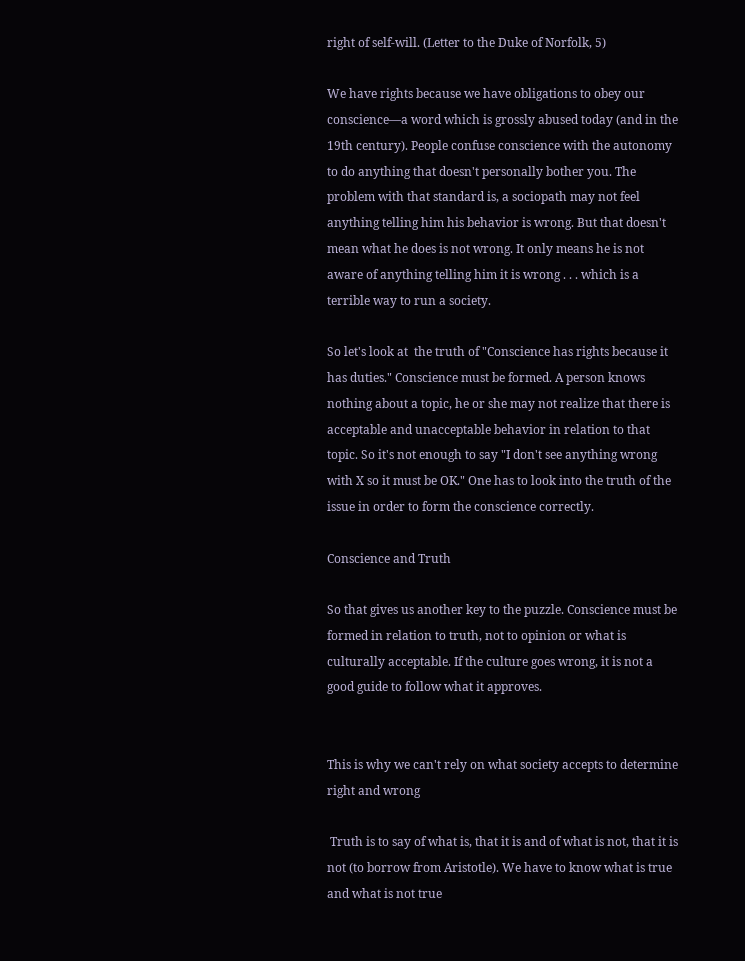right of self-will. (Letter to the Duke of Norfolk, 5)

We have rights because we have obligations to obey our conscience—a word which is grossly abused today (and in the 19th century). People confuse conscience with the autonomy to do anything that doesn't personally bother you. The problem with that standard is, a sociopath may not feel anything telling him his behavior is wrong. But that doesn't mean what he does is not wrong. It only means he is not aware of anything telling him it is wrong . . . which is a terrible way to run a society.

So let's look at  the truth of "Conscience has rights because it has duties." Conscience must be formed. A person knows nothing about a topic, he or she may not realize that there is acceptable and unacceptable behavior in relation to that topic. So it's not enough to say "I don't see anything wrong with X so it must be OK." One has to look into the truth of the issue in order to form the conscience correctly.

Conscience and Truth

So that gives us another key to the puzzle. Conscience must be formed in relation to truth, not to opinion or what is culturally acceptable. If the culture goes wrong, it is not a good guide to follow what it approves.


This is why we can't rely on what society accepts to determine right and wrong

 Truth is to say of what is, that it is and of what is not, that it is not (to borrow from Aristotle). We have to know what is true and what is not true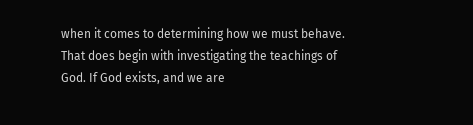when it comes to determining how we must behave. That does begin with investigating the teachings of God. If God exists, and we are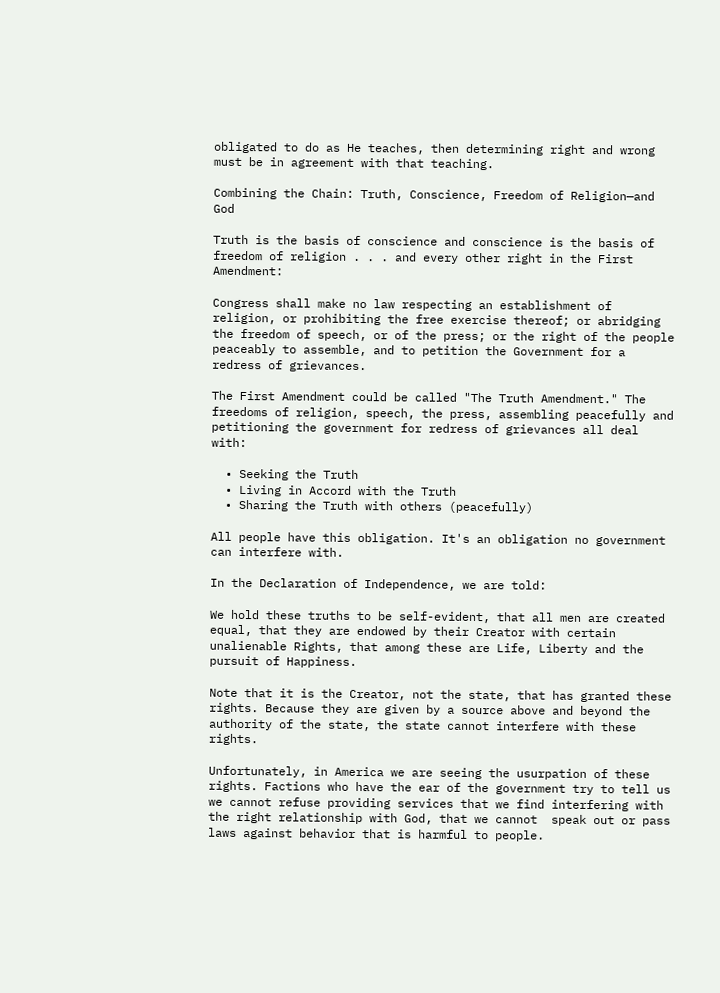obligated to do as He teaches, then determining right and wrong must be in agreement with that teaching.

Combining the Chain: Truth, Conscience, Freedom of Religion—and God

Truth is the basis of conscience and conscience is the basis of freedom of religion . . . and every other right in the First Amendment:

Congress shall make no law respecting an establishment of religion, or prohibiting the free exercise thereof; or abridging the freedom of speech, or of the press; or the right of the people peaceably to assemble, and to petition the Government for a redress of grievances.

The First Amendment could be called "The Truth Amendment." The freedoms of religion, speech, the press, assembling peacefully and petitioning the government for redress of grievances all deal with:

  • Seeking the Truth
  • Living in Accord with the Truth
  • Sharing the Truth with others (peacefully)

All people have this obligation. It's an obligation no government can interfere with.

In the Declaration of Independence, we are told:

We hold these truths to be self-evident, that all men are created equal, that they are endowed by their Creator with certain unalienable Rights, that among these are Life, Liberty and the pursuit of Happiness.

Note that it is the Creator, not the state, that has granted these rights. Because they are given by a source above and beyond the authority of the state, the state cannot interfere with these rights.

Unfortunately, in America we are seeing the usurpation of these rights. Factions who have the ear of the government try to tell us we cannot refuse providing services that we find interfering with the right relationship with God, that we cannot  speak out or pass laws against behavior that is harmful to people.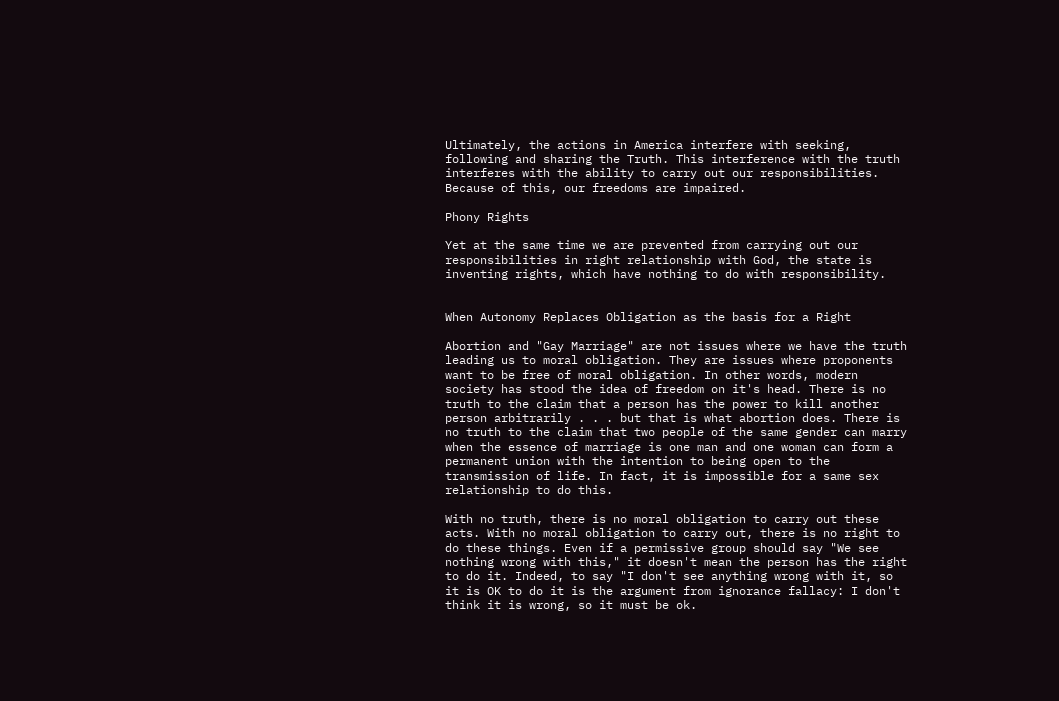Ultimately, the actions in America interfere with seeking, following and sharing the Truth. This interference with the truth interferes with the ability to carry out our responsibilities. Because of this, our freedoms are impaired.

Phony Rights

Yet at the same time we are prevented from carrying out our responsibilities in right relationship with God, the state is inventing rights, which have nothing to do with responsibility.


When Autonomy Replaces Obligation as the basis for a Right

Abortion and "Gay Marriage" are not issues where we have the truth leading us to moral obligation. They are issues where proponents want to be free of moral obligation. In other words, modern society has stood the idea of freedom on it's head. There is no truth to the claim that a person has the power to kill another person arbitrarily . . . but that is what abortion does. There is no truth to the claim that two people of the same gender can marry when the essence of marriage is one man and one woman can form a permanent union with the intention to being open to the transmission of life. In fact, it is impossible for a same sex relationship to do this.

With no truth, there is no moral obligation to carry out these acts. With no moral obligation to carry out, there is no right to do these things. Even if a permissive group should say "We see nothing wrong with this," it doesn't mean the person has the right to do it. Indeed, to say "I don't see anything wrong with it, so it is OK to do it is the argument from ignorance fallacy: I don't think it is wrong, so it must be ok.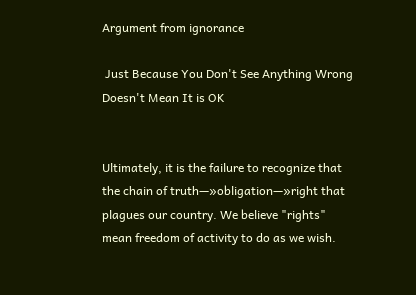Argument from ignorance

 Just Because You Don't See Anything Wrong Doesn't Mean It is OK


Ultimately, it is the failure to recognize that the chain of truth—»obligation—»right that plagues our country. We believe "rights" mean freedom of activity to do as we wish.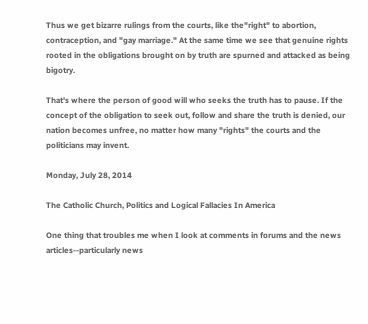Thus we get bizarre rulings from the courts, like the"right" to abortion, contraception, and "gay marriage." At the same time we see that genuine rights rooted in the obligations brought on by truth are spurned and attacked as being bigotry.

That's where the person of good will who seeks the truth has to pause. If the concept of the obligation to seek out, follow and share the truth is denied, our nation becomes unfree, no matter how many "rights" the courts and the politicians may invent.

Monday, July 28, 2014

The Catholic Church, Politics and Logical Fallacies In America

One thing that troubles me when I look at comments in forums and the news articles--particularly news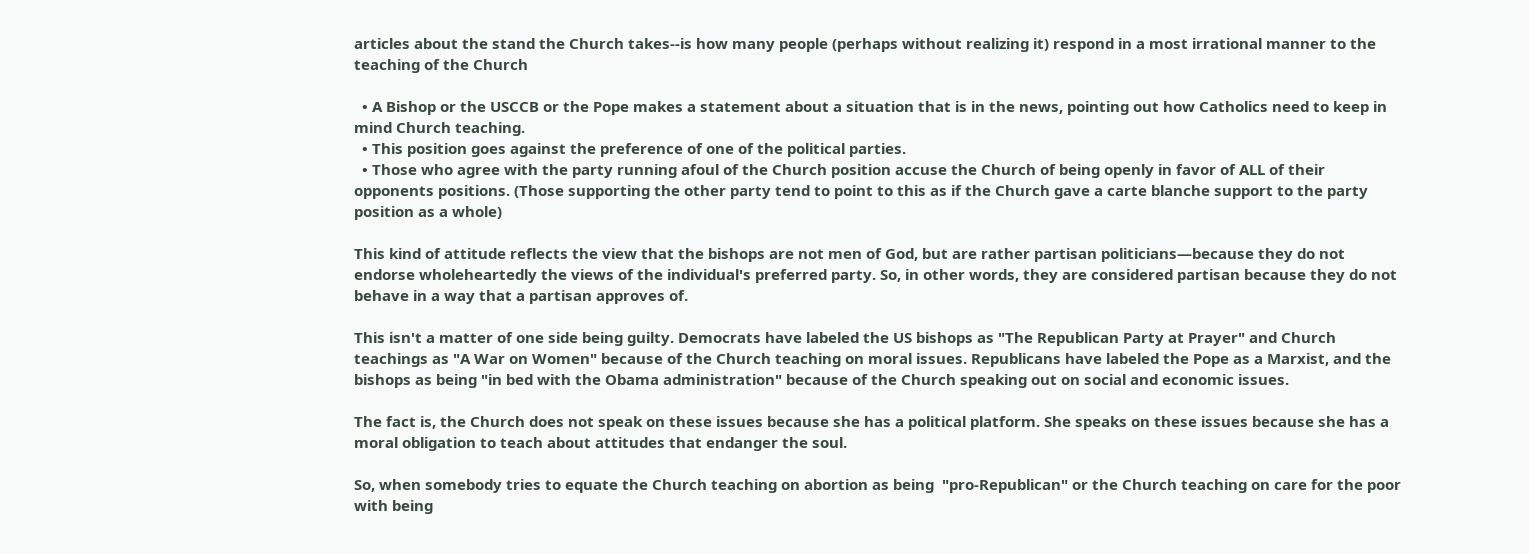articles about the stand the Church takes--is how many people (perhaps without realizing it) respond in a most irrational manner to the teaching of the Church

  • A Bishop or the USCCB or the Pope makes a statement about a situation that is in the news, pointing out how Catholics need to keep in mind Church teaching.
  • This position goes against the preference of one of the political parties.
  • Those who agree with the party running afoul of the Church position accuse the Church of being openly in favor of ALL of their opponents positions. (Those supporting the other party tend to point to this as if the Church gave a carte blanche support to the party position as a whole)

This kind of attitude reflects the view that the bishops are not men of God, but are rather partisan politicians—because they do not endorse wholeheartedly the views of the individual's preferred party. So, in other words, they are considered partisan because they do not behave in a way that a partisan approves of.

This isn't a matter of one side being guilty. Democrats have labeled the US bishops as "The Republican Party at Prayer" and Church teachings as "A War on Women" because of the Church teaching on moral issues. Republicans have labeled the Pope as a Marxist, and the bishops as being "in bed with the Obama administration" because of the Church speaking out on social and economic issues.

The fact is, the Church does not speak on these issues because she has a political platform. She speaks on these issues because she has a moral obligation to teach about attitudes that endanger the soul.

So, when somebody tries to equate the Church teaching on abortion as being  "pro-Republican" or the Church teaching on care for the poor with being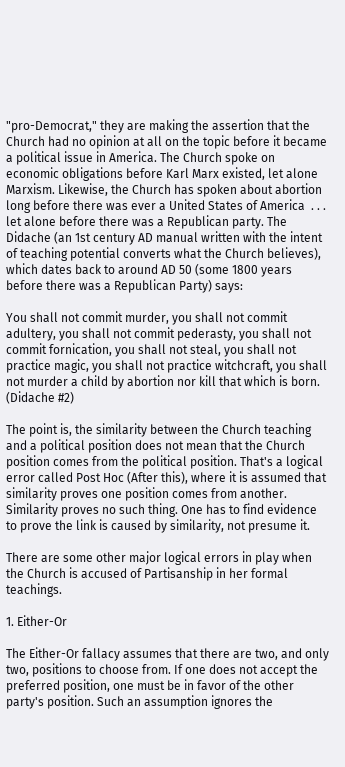"pro-Democrat," they are making the assertion that the Church had no opinion at all on the topic before it became a political issue in America. The Church spoke on economic obligations before Karl Marx existed, let alone Marxism. Likewise, the Church has spoken about abortion long before there was ever a United States of America  . . . let alone before there was a Republican party. The Didache (an 1st century AD manual written with the intent of teaching potential converts what the Church believes), which dates back to around AD 50 (some 1800 years before there was a Republican Party) says:

You shall not commit murder, you shall not commit adultery, you shall not commit pederasty, you shall not commit fornication, you shall not steal, you shall not practice magic, you shall not practice witchcraft, you shall not murder a child by abortion nor kill that which is born. (Didache #2)

The point is, the similarity between the Church teaching and a political position does not mean that the Church position comes from the political position. That's a logical error called Post Hoc (After this), where it is assumed that similarity proves one position comes from another. Similarity proves no such thing. One has to find evidence to prove the link is caused by similarity, not presume it.

There are some other major logical errors in play when the Church is accused of Partisanship in her formal teachings.

1. Either-Or

The Either-Or fallacy assumes that there are two, and only two, positions to choose from. If one does not accept the preferred position, one must be in favor of the other party's position. Such an assumption ignores the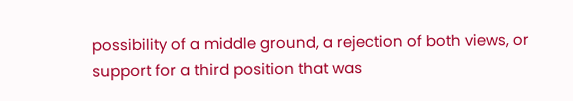possibility of a middle ground, a rejection of both views, or support for a third position that was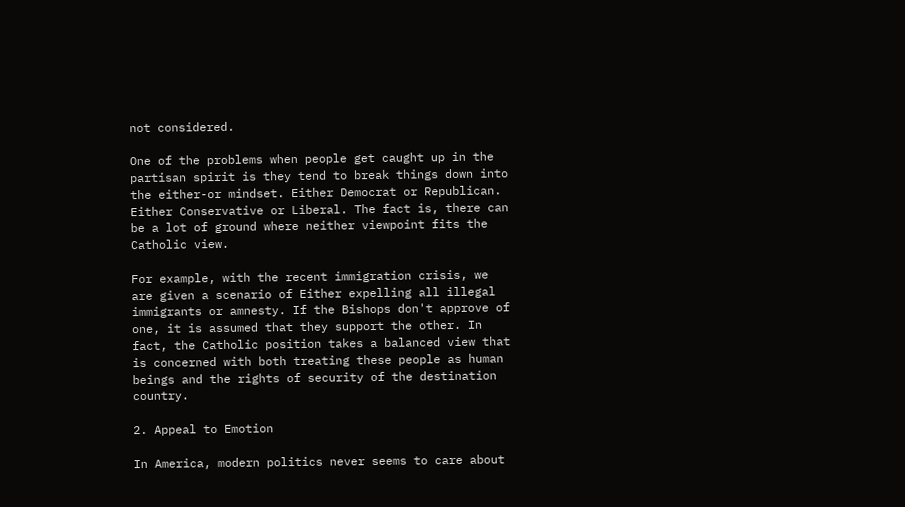not considered.

One of the problems when people get caught up in the partisan spirit is they tend to break things down into the either-or mindset. Either Democrat or Republican. Either Conservative or Liberal. The fact is, there can be a lot of ground where neither viewpoint fits the Catholic view.

For example, with the recent immigration crisis, we are given a scenario of Either expelling all illegal immigrants or amnesty. If the Bishops don't approve of one, it is assumed that they support the other. In fact, the Catholic position takes a balanced view that is concerned with both treating these people as human beings and the rights of security of the destination country.

2. Appeal to Emotion

In America, modern politics never seems to care about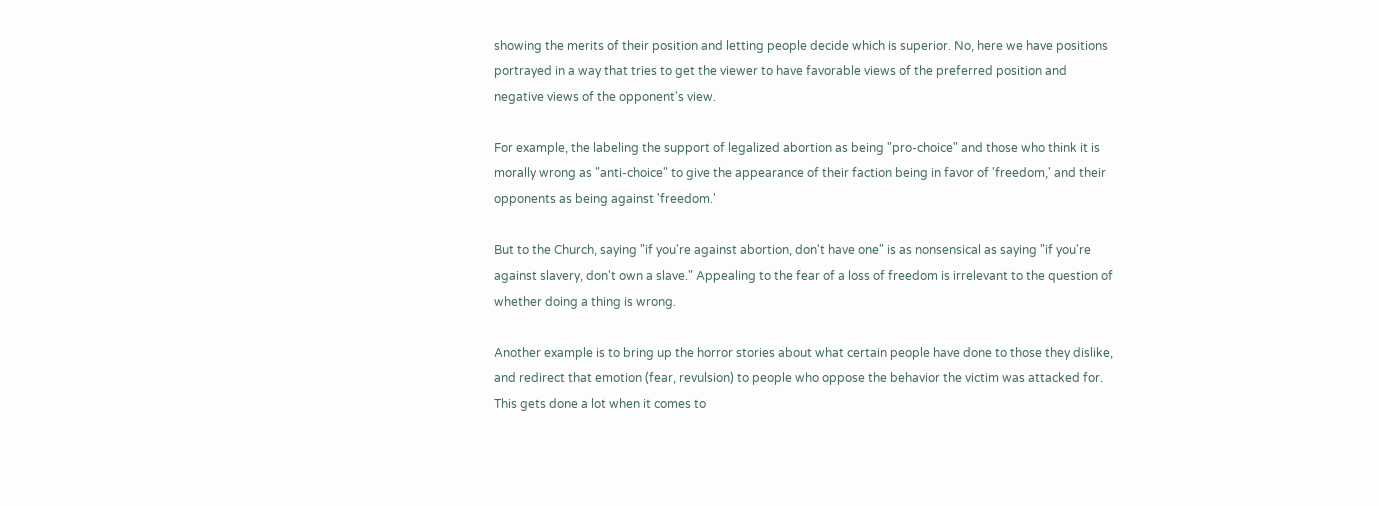showing the merits of their position and letting people decide which is superior. No, here we have positions portrayed in a way that tries to get the viewer to have favorable views of the preferred position and negative views of the opponent's view.

For example, the labeling the support of legalized abortion as being "pro-choice" and those who think it is morally wrong as "anti-choice" to give the appearance of their faction being in favor of 'freedom,' and their opponents as being against 'freedom.'

But to the Church, saying "if you're against abortion, don't have one" is as nonsensical as saying "if you're against slavery, don't own a slave." Appealing to the fear of a loss of freedom is irrelevant to the question of whether doing a thing is wrong.

Another example is to bring up the horror stories about what certain people have done to those they dislike, and redirect that emotion (fear, revulsion) to people who oppose the behavior the victim was attacked for. This gets done a lot when it comes to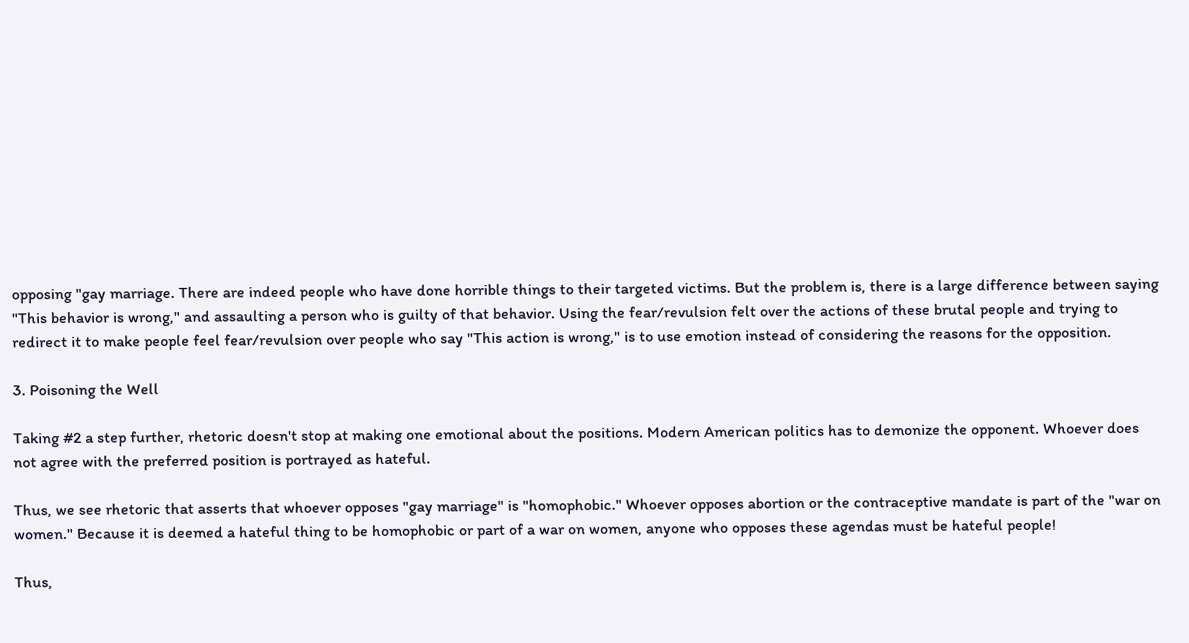opposing "gay marriage. There are indeed people who have done horrible things to their targeted victims. But the problem is, there is a large difference between saying "This behavior is wrong," and assaulting a person who is guilty of that behavior. Using the fear/revulsion felt over the actions of these brutal people and trying to redirect it to make people feel fear/revulsion over people who say "This action is wrong," is to use emotion instead of considering the reasons for the opposition.

3. Poisoning the Well

Taking #2 a step further, rhetoric doesn't stop at making one emotional about the positions. Modern American politics has to demonize the opponent. Whoever does not agree with the preferred position is portrayed as hateful.

Thus, we see rhetoric that asserts that whoever opposes "gay marriage" is "homophobic." Whoever opposes abortion or the contraceptive mandate is part of the "war on women." Because it is deemed a hateful thing to be homophobic or part of a war on women, anyone who opposes these agendas must be hateful people!

Thus,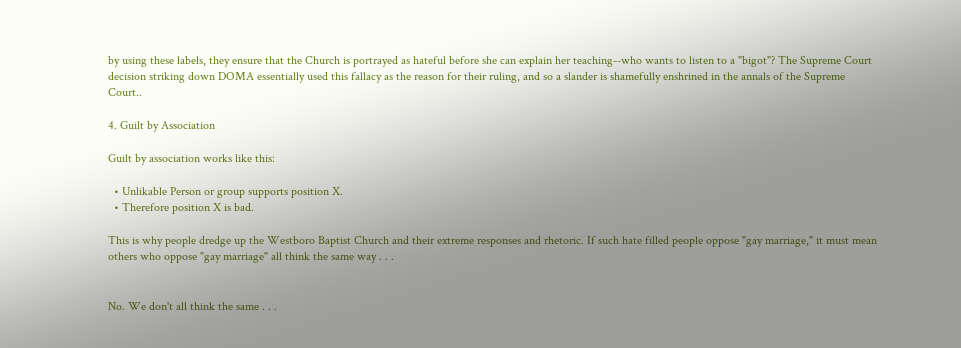by using these labels, they ensure that the Church is portrayed as hateful before she can explain her teaching--who wants to listen to a "bigot"? The Supreme Court decision striking down DOMA essentially used this fallacy as the reason for their ruling, and so a slander is shamefully enshrined in the annals of the Supreme Court..

4. Guilt by Association

Guilt by association works like this:

  • Unlikable Person or group supports position X.
  • Therefore position X is bad.

This is why people dredge up the Westboro Baptist Church and their extreme responses and rhetoric. If such hate filled people oppose "gay marriage," it must mean others who oppose "gay marriage" all think the same way . . .


No. We don't all think the same . . .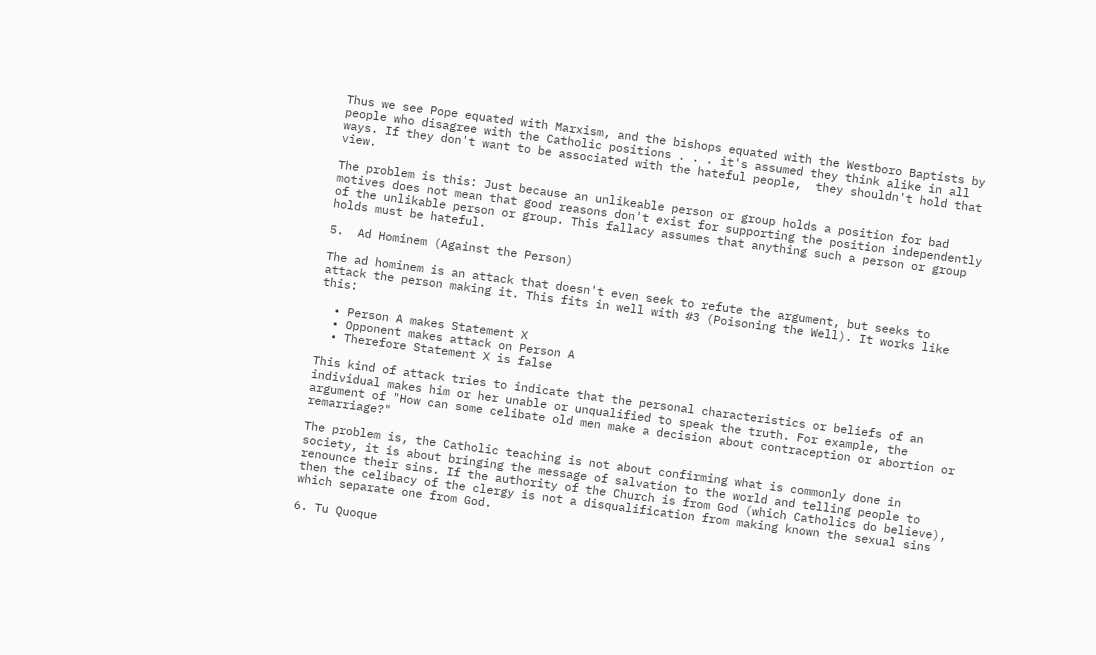Thus we see Pope equated with Marxism, and the bishops equated with the Westboro Baptists by people who disagree with the Catholic positions . . . it's assumed they think alike in all ways. If they don't want to be associated with the hateful people,  they shouldn't hold that view.

The problem is this: Just because an unlikeable person or group holds a position for bad motives does not mean that good reasons don't exist for supporting the position independently of the unlikable person or group. This fallacy assumes that anything such a person or group holds must be hateful.

5.  Ad Hominem (Against the Person)

The ad hominem is an attack that doesn't even seek to refute the argument, but seeks to attack the person making it. This fits in well with #3 (Poisoning the Well). It works like this:

  • Person A makes Statement X
  • Opponent makes attack on Person A
  • Therefore Statement X is false

This kind of attack tries to indicate that the personal characteristics or beliefs of an individual makes him or her unable or unqualified to speak the truth. For example, the argument of "How can some celibate old men make a decision about contraception or abortion or remarriage?"

The problem is, the Catholic teaching is not about confirming what is commonly done in society, it is about bringing the message of salvation to the world and telling people to renounce their sins. If the authority of the Church is from God (which Catholics do believe), then the celibacy of the clergy is not a disqualification from making known the sexual sins which separate one from God.

6. Tu Quoque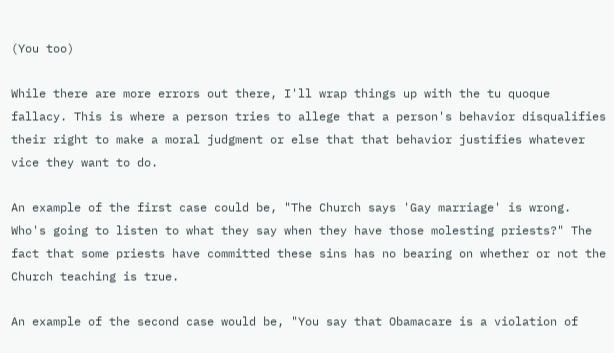(You too)

While there are more errors out there, I'll wrap things up with the tu quoque fallacy. This is where a person tries to allege that a person's behavior disqualifies their right to make a moral judgment or else that that behavior justifies whatever vice they want to do.

An example of the first case could be, "The Church says 'Gay marriage' is wrong. Who's going to listen to what they say when they have those molesting priests?" The fact that some priests have committed these sins has no bearing on whether or not the Church teaching is true.

An example of the second case would be, "You say that Obamacare is a violation of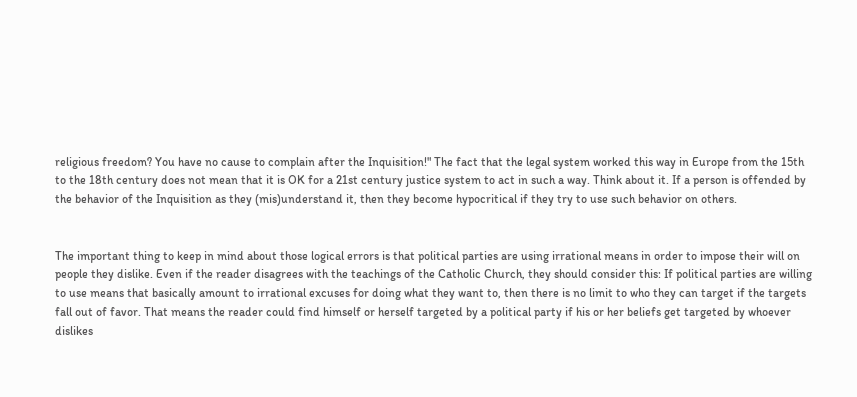religious freedom? You have no cause to complain after the Inquisition!" The fact that the legal system worked this way in Europe from the 15th to the 18th century does not mean that it is OK for a 21st century justice system to act in such a way. Think about it. If a person is offended by the behavior of the Inquisition as they (mis)understand it, then they become hypocritical if they try to use such behavior on others.


The important thing to keep in mind about those logical errors is that political parties are using irrational means in order to impose their will on people they dislike. Even if the reader disagrees with the teachings of the Catholic Church, they should consider this: If political parties are willing to use means that basically amount to irrational excuses for doing what they want to, then there is no limit to who they can target if the targets fall out of favor. That means the reader could find himself or herself targeted by a political party if his or her beliefs get targeted by whoever dislikes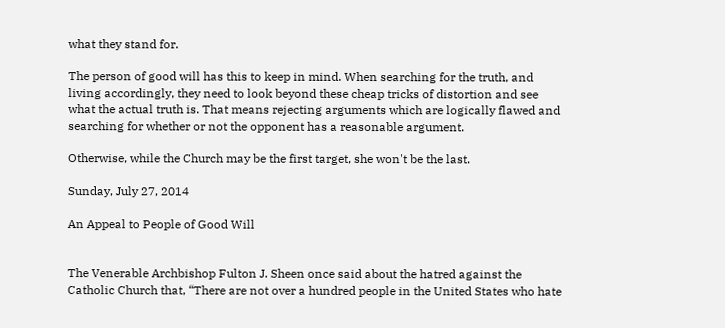what they stand for.

The person of good will has this to keep in mind. When searching for the truth, and living accordingly, they need to look beyond these cheap tricks of distortion and see what the actual truth is. That means rejecting arguments which are logically flawed and searching for whether or not the opponent has a reasonable argument.

Otherwise, while the Church may be the first target, she won't be the last.

Sunday, July 27, 2014

An Appeal to People of Good Will


The Venerable Archbishop Fulton J. Sheen once said about the hatred against the Catholic Church that, “There are not over a hundred people in the United States who hate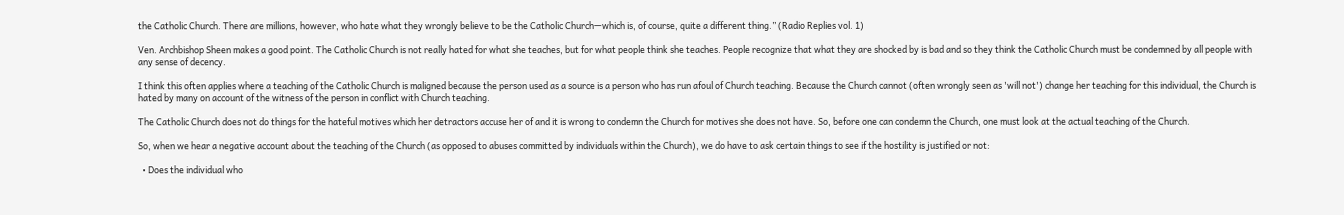the Catholic Church. There are millions, however, who hate what they wrongly believe to be the Catholic Church—which is, of course, quite a different thing.” (Radio Replies vol. 1)

Ven. Archbishop Sheen makes a good point. The Catholic Church is not really hated for what she teaches, but for what people think she teaches. People recognize that what they are shocked by is bad and so they think the Catholic Church must be condemned by all people with any sense of decency.

I think this often applies where a teaching of the Catholic Church is maligned because the person used as a source is a person who has run afoul of Church teaching. Because the Church cannot (often wrongly seen as 'will not') change her teaching for this individual, the Church is hated by many on account of the witness of the person in conflict with Church teaching.

The Catholic Church does not do things for the hateful motives which her detractors accuse her of and it is wrong to condemn the Church for motives she does not have. So, before one can condemn the Church, one must look at the actual teaching of the Church.

So, when we hear a negative account about the teaching of the Church (as opposed to abuses committed by individuals within the Church), we do have to ask certain things to see if the hostility is justified or not:

  • Does the individual who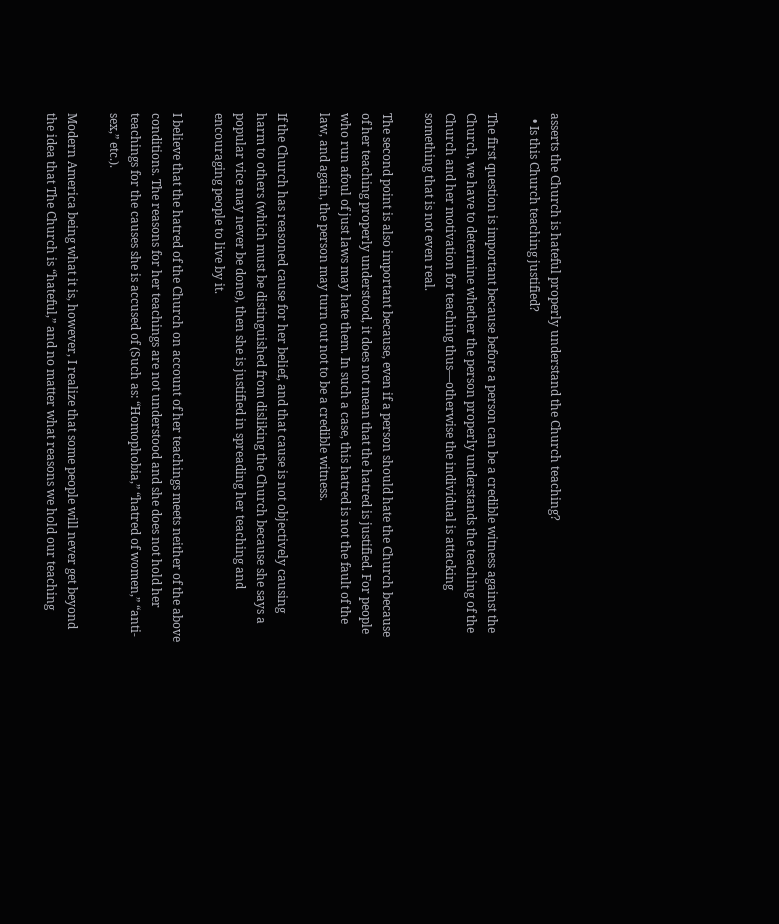asserts the Church is hateful properly understand the Church teaching?
  • Is this Church teaching justified?

The first question is important because before a person can be a credible witness against the Church, we have to determine whether the person properly understands the teaching of the Church and her motivation for teaching thus—otherwise the individual is attacking something that is not even real.

The second point is also important because, even if a person should hate the Church because of her teaching properly understood, it does not mean that the hatred is justified. For people who run afoul of just laws may hate them. In such a case, this hatred is not the fault of the law, and again, the person may turn out not to be a credible witness.

If the Church has reasoned cause for her belief, and that cause is not objectively causing harm to others (which must be distinguished from disliking the Church because she says a popular vice may never be done), then she is justified in spreading her teaching and encouraging people to live by it.

I believe that the hatred of the Church on account of her teachings meets neither of the above conditions. The reasons for her teachings are not understood and she does not hold her teachings for the causes she is accused of (Such as: “Homophobia,” “hatred of women,” “anti-sex,” etc.).

Modern America being what it is, however, I realize that some people will never get beyond the idea that The Church is “hateful,” and no matter what reasons we hold our teaching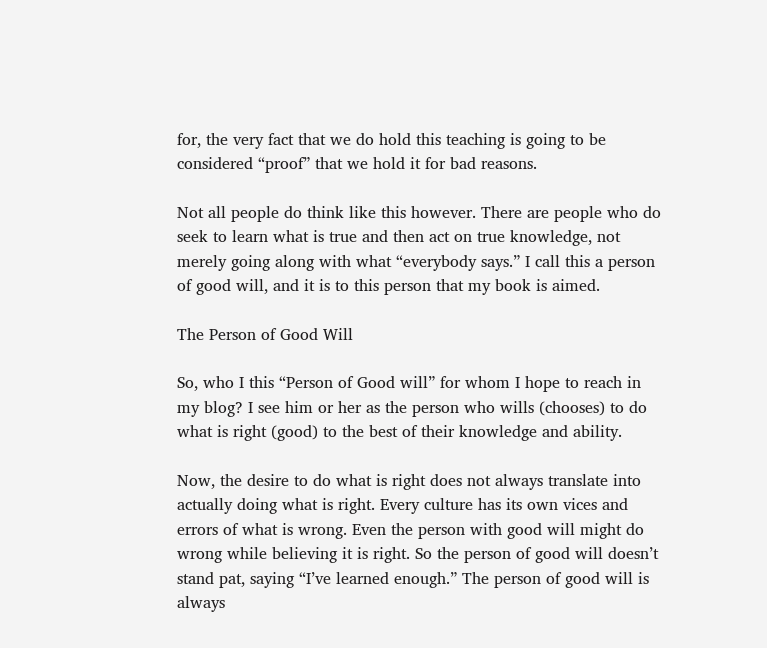for, the very fact that we do hold this teaching is going to be considered “proof” that we hold it for bad reasons.

Not all people do think like this however. There are people who do seek to learn what is true and then act on true knowledge, not merely going along with what “everybody says.” I call this a person of good will, and it is to this person that my book is aimed.

The Person of Good Will

So, who I this “Person of Good will” for whom I hope to reach in my blog? I see him or her as the person who wills (chooses) to do what is right (good) to the best of their knowledge and ability.

Now, the desire to do what is right does not always translate into actually doing what is right. Every culture has its own vices and errors of what is wrong. Even the person with good will might do wrong while believing it is right. So the person of good will doesn’t stand pat, saying “I’ve learned enough.” The person of good will is always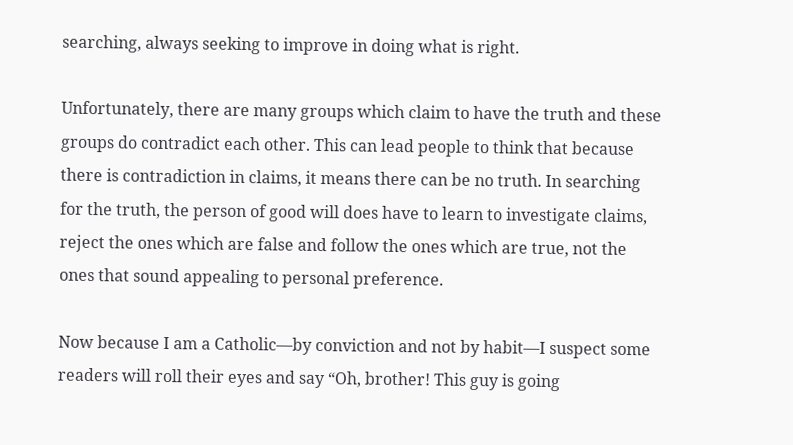searching, always seeking to improve in doing what is right.

Unfortunately, there are many groups which claim to have the truth and these groups do contradict each other. This can lead people to think that because there is contradiction in claims, it means there can be no truth. In searching for the truth, the person of good will does have to learn to investigate claims, reject the ones which are false and follow the ones which are true, not the ones that sound appealing to personal preference.

Now because I am a Catholic—by conviction and not by habit—I suspect some readers will roll their eyes and say “Oh, brother! This guy is going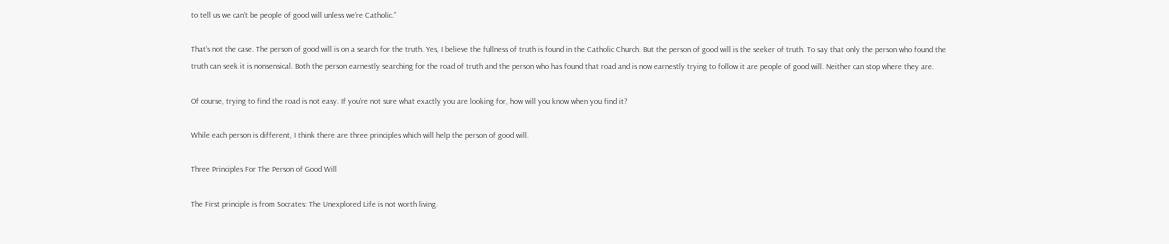to tell us we can’t be people of good will unless we’re Catholic.”

That’s not the case. The person of good will is on a search for the truth. Yes, I believe the fullness of truth is found in the Catholic Church. But the person of good will is the seeker of truth. To say that only the person who found the truth can seek it is nonsensical. Both the person earnestly searching for the road of truth and the person who has found that road and is now earnestly trying to follow it are people of good will. Neither can stop where they are.

Of course, trying to find the road is not easy. If you’re not sure what exactly you are looking for, how will you know when you find it?

While each person is different, I think there are three principles which will help the person of good will.

Three Principles For The Person of Good Will

The First principle is from Socrates: The Unexplored Life is not worth living.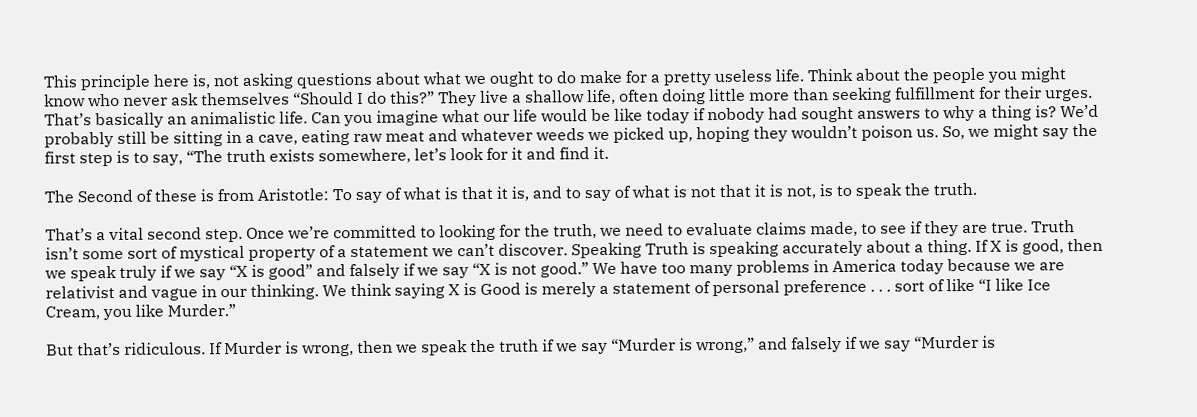This principle here is, not asking questions about what we ought to do make for a pretty useless life. Think about the people you might know who never ask themselves “Should I do this?” They live a shallow life, often doing little more than seeking fulfillment for their urges. That’s basically an animalistic life. Can you imagine what our life would be like today if nobody had sought answers to why a thing is? We’d probably still be sitting in a cave, eating raw meat and whatever weeds we picked up, hoping they wouldn’t poison us. So, we might say the first step is to say, “The truth exists somewhere, let’s look for it and find it.

The Second of these is from Aristotle: To say of what is that it is, and to say of what is not that it is not, is to speak the truth.

That’s a vital second step. Once we’re committed to looking for the truth, we need to evaluate claims made, to see if they are true. Truth isn’t some sort of mystical property of a statement we can’t discover. Speaking Truth is speaking accurately about a thing. If X is good, then we speak truly if we say “X is good” and falsely if we say “X is not good.” We have too many problems in America today because we are relativist and vague in our thinking. We think saying X is Good is merely a statement of personal preference . . . sort of like “I like Ice Cream, you like Murder.”

But that’s ridiculous. If Murder is wrong, then we speak the truth if we say “Murder is wrong,” and falsely if we say “Murder is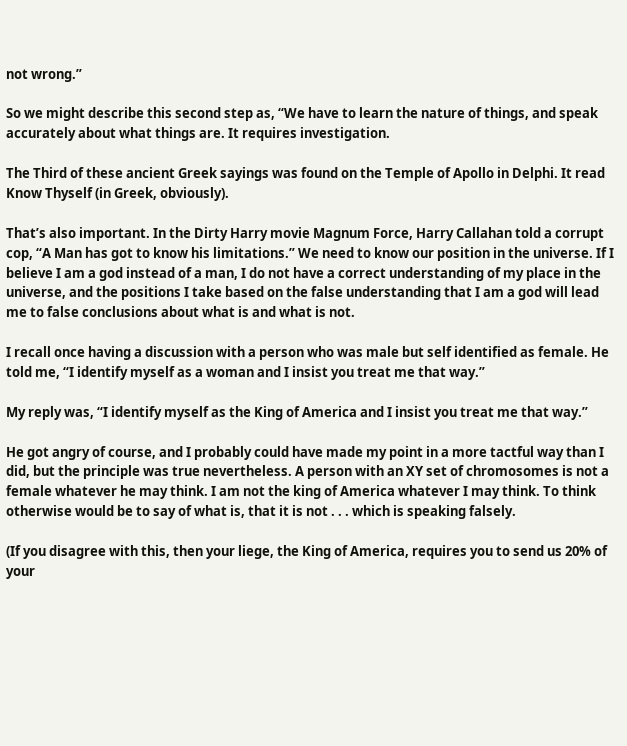not wrong.”

So we might describe this second step as, “We have to learn the nature of things, and speak accurately about what things are. It requires investigation.

The Third of these ancient Greek sayings was found on the Temple of Apollo in Delphi. It read Know Thyself (in Greek, obviously).

That’s also important. In the Dirty Harry movie Magnum Force, Harry Callahan told a corrupt cop, “A Man has got to know his limitations.” We need to know our position in the universe. If I believe I am a god instead of a man, I do not have a correct understanding of my place in the universe, and the positions I take based on the false understanding that I am a god will lead me to false conclusions about what is and what is not.

I recall once having a discussion with a person who was male but self identified as female. He told me, “I identify myself as a woman and I insist you treat me that way.”

My reply was, “I identify myself as the King of America and I insist you treat me that way.”

He got angry of course, and I probably could have made my point in a more tactful way than I did, but the principle was true nevertheless. A person with an XY set of chromosomes is not a female whatever he may think. I am not the king of America whatever I may think. To think otherwise would be to say of what is, that it is not . . . which is speaking falsely.

(If you disagree with this, then your liege, the King of America, requires you to send us 20% of your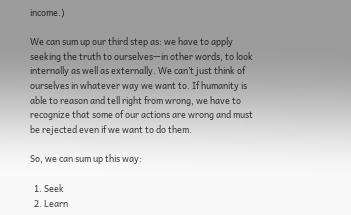income.)

We can sum up our third step as: we have to apply seeking the truth to ourselves—in other words, to look internally as well as externally. We can’t just think of ourselves in whatever way we want to. If humanity is able to reason and tell right from wrong, we have to recognize that some of our actions are wrong and must be rejected even if we want to do them.

So, we can sum up this way:

  1. Seek
  2. Learn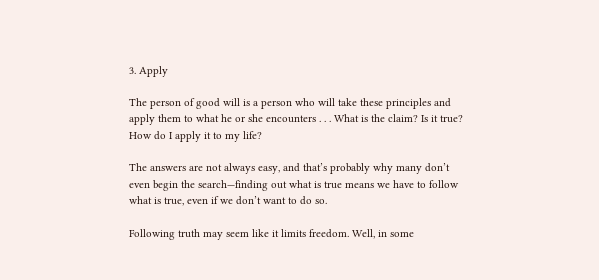3. Apply

The person of good will is a person who will take these principles and apply them to what he or she encounters . . . What is the claim? Is it true? How do I apply it to my life?

The answers are not always easy, and that’s probably why many don’t even begin the search—finding out what is true means we have to follow what is true, even if we don’t want to do so.

Following truth may seem like it limits freedom. Well, in some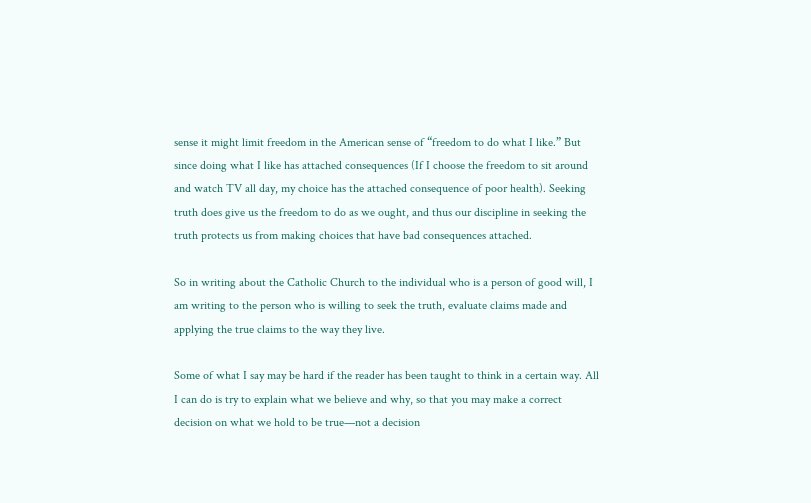sense it might limit freedom in the American sense of “freedom to do what I like.” But since doing what I like has attached consequences (If I choose the freedom to sit around and watch TV all day, my choice has the attached consequence of poor health). Seeking truth does give us the freedom to do as we ought, and thus our discipline in seeking the truth protects us from making choices that have bad consequences attached.

So in writing about the Catholic Church to the individual who is a person of good will, I am writing to the person who is willing to seek the truth, evaluate claims made and applying the true claims to the way they live.

Some of what I say may be hard if the reader has been taught to think in a certain way. All I can do is try to explain what we believe and why, so that you may make a correct decision on what we hold to be true—not a decision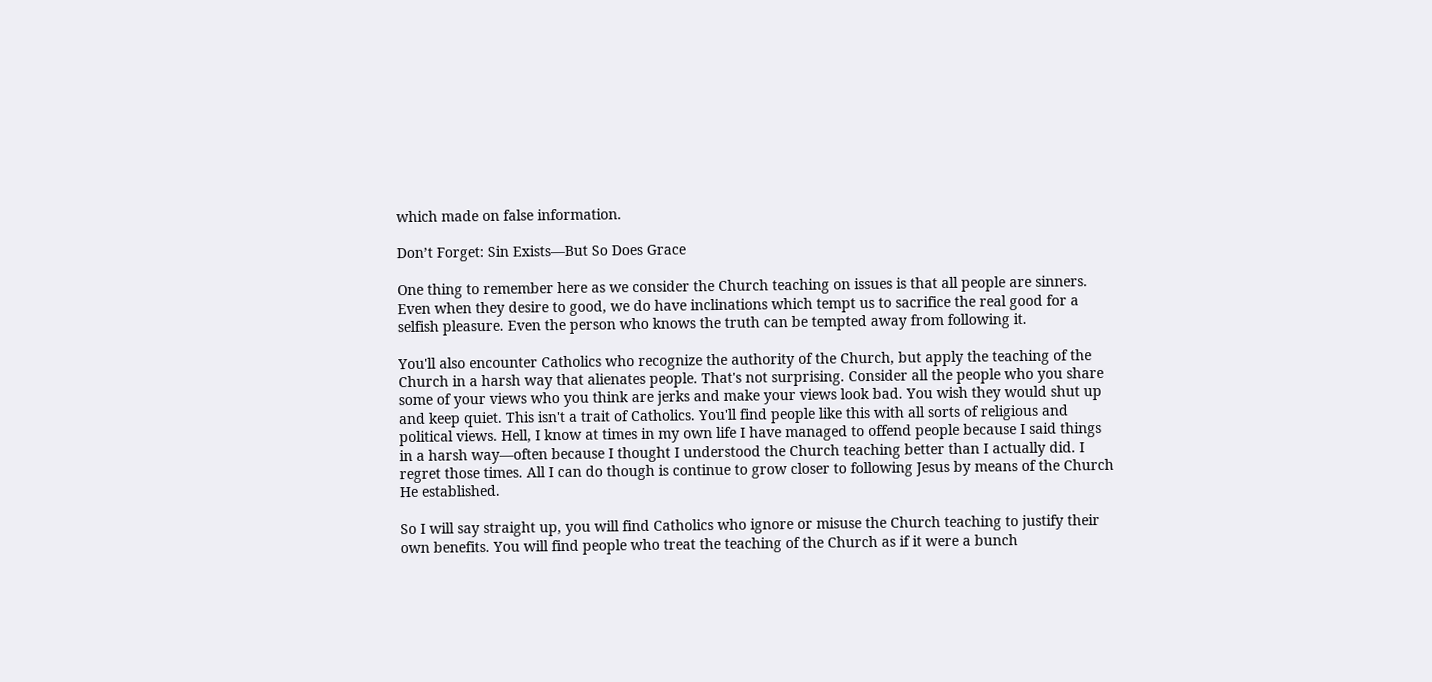which made on false information.

Don’t Forget: Sin Exists—But So Does Grace

One thing to remember here as we consider the Church teaching on issues is that all people are sinners. Even when they desire to good, we do have inclinations which tempt us to sacrifice the real good for a selfish pleasure. Even the person who knows the truth can be tempted away from following it.

You'll also encounter Catholics who recognize the authority of the Church, but apply the teaching of the Church in a harsh way that alienates people. That's not surprising. Consider all the people who you share some of your views who you think are jerks and make your views look bad. You wish they would shut up and keep quiet. This isn't a trait of Catholics. You'll find people like this with all sorts of religious and political views. Hell, I know at times in my own life I have managed to offend people because I said things in a harsh way—often because I thought I understood the Church teaching better than I actually did. I regret those times. All I can do though is continue to grow closer to following Jesus by means of the Church He established.

So I will say straight up, you will find Catholics who ignore or misuse the Church teaching to justify their own benefits. You will find people who treat the teaching of the Church as if it were a bunch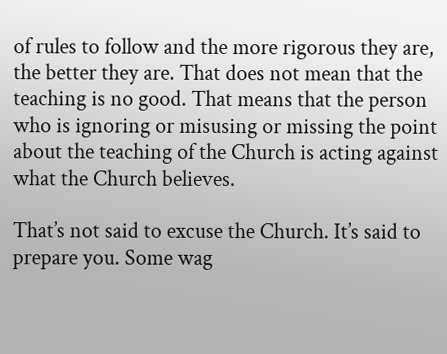of rules to follow and the more rigorous they are, the better they are. That does not mean that the teaching is no good. That means that the person who is ignoring or misusing or missing the point about the teaching of the Church is acting against what the Church believes.

That’s not said to excuse the Church. It’s said to prepare you. Some wag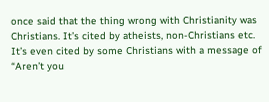once said that the thing wrong with Christianity was Christians. It’s cited by atheists, non-Christians etc. It’s even cited by some Christians with a message of “Aren’t you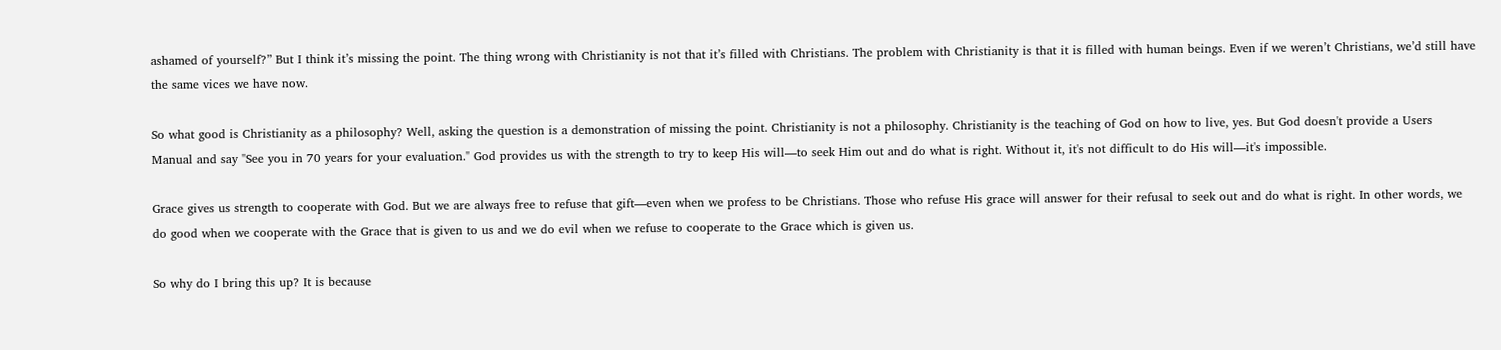ashamed of yourself?” But I think it’s missing the point. The thing wrong with Christianity is not that it’s filled with Christians. The problem with Christianity is that it is filled with human beings. Even if we weren’t Christians, we’d still have the same vices we have now.

So what good is Christianity as a philosophy? Well, asking the question is a demonstration of missing the point. Christianity is not a philosophy. Christianity is the teaching of God on how to live, yes. But God doesn't provide a Users Manual and say "See you in 70 years for your evaluation." God provides us with the strength to try to keep His will—to seek Him out and do what is right. Without it, it's not difficult to do His will—it's impossible.

Grace gives us strength to cooperate with God. But we are always free to refuse that gift—even when we profess to be Christians. Those who refuse His grace will answer for their refusal to seek out and do what is right. In other words, we do good when we cooperate with the Grace that is given to us and we do evil when we refuse to cooperate to the Grace which is given us.

So why do I bring this up? It is because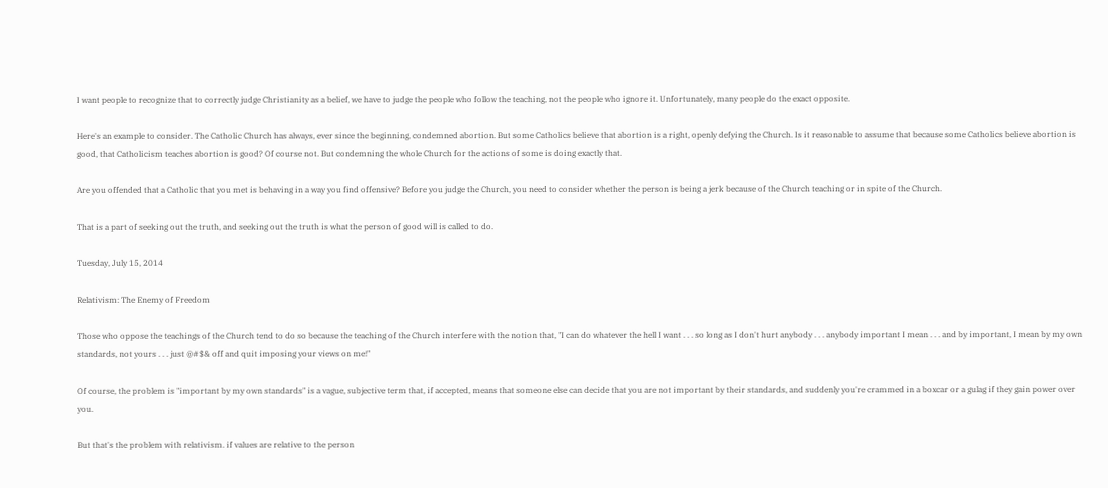I want people to recognize that to correctly judge Christianity as a belief, we have to judge the people who follow the teaching, not the people who ignore it. Unfortunately, many people do the exact opposite.

Here's an example to consider. The Catholic Church has always, ever since the beginning, condemned abortion. But some Catholics believe that abortion is a right, openly defying the Church. Is it reasonable to assume that because some Catholics believe abortion is good, that Catholicism teaches abortion is good? Of course not. But condemning the whole Church for the actions of some is doing exactly that.

Are you offended that a Catholic that you met is behaving in a way you find offensive? Before you judge the Church, you need to consider whether the person is being a jerk because of the Church teaching or in spite of the Church.

That is a part of seeking out the truth, and seeking out the truth is what the person of good will is called to do.

Tuesday, July 15, 2014

Relativism: The Enemy of Freedom

Those who oppose the teachings of the Church tend to do so because the teaching of the Church interfere with the notion that, "I can do whatever the hell I want . . . so long as I don't hurt anybody . . . anybody important I mean . . . and by important, I mean by my own standards, not yours . . . just @#$& off and quit imposing your views on me!"

Of course, the problem is "important by my own standards" is a vague, subjective term that, if accepted, means that someone else can decide that you are not important by their standards, and suddenly you're crammed in a boxcar or a gulag if they gain power over you.

But that's the problem with relativism. if values are relative to the person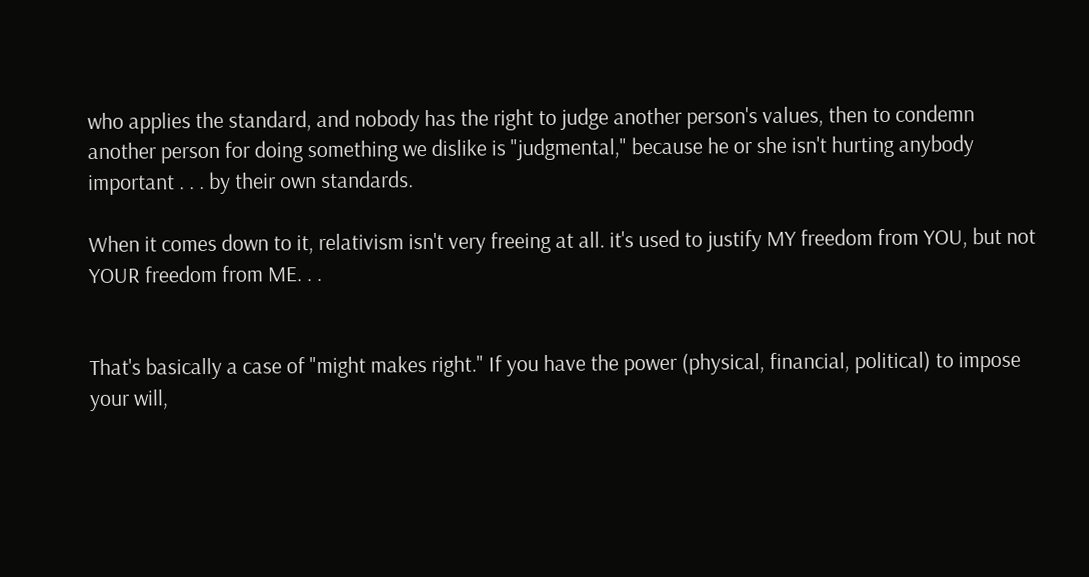who applies the standard, and nobody has the right to judge another person's values, then to condemn another person for doing something we dislike is "judgmental," because he or she isn't hurting anybody important . . . by their own standards.

When it comes down to it, relativism isn't very freeing at all. it's used to justify MY freedom from YOU, but not YOUR freedom from ME. . .


That's basically a case of "might makes right." If you have the power (physical, financial, political) to impose your will,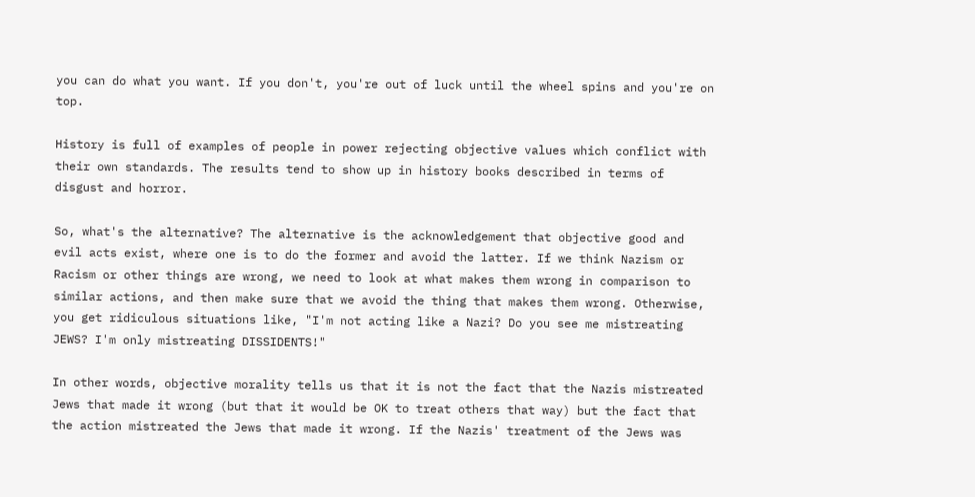you can do what you want. If you don't, you're out of luck until the wheel spins and you're on top.

History is full of examples of people in power rejecting objective values which conflict with their own standards. The results tend to show up in history books described in terms of disgust and horror.

So, what's the alternative? The alternative is the acknowledgement that objective good and evil acts exist, where one is to do the former and avoid the latter. If we think Nazism or Racism or other things are wrong, we need to look at what makes them wrong in comparison to similar actions, and then make sure that we avoid the thing that makes them wrong. Otherwise, you get ridiculous situations like, "I'm not acting like a Nazi? Do you see me mistreating JEWS? I'm only mistreating DISSIDENTS!"

In other words, objective morality tells us that it is not the fact that the Nazis mistreated Jews that made it wrong (but that it would be OK to treat others that way) but the fact that the action mistreated the Jews that made it wrong. If the Nazis' treatment of the Jews was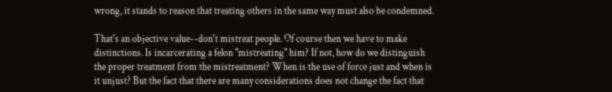wrong, it stands to reason that treating others in the same way must also be condemned.

That's an objective value--don't mistreat people. Of course then we have to make distinctions. Is incarcerating a felon "mistreating" him? If not, how do we distinguish the proper treatment from the mistreatment? When is the use of force just and when is it unjust? But the fact that there are many considerations does not change the fact that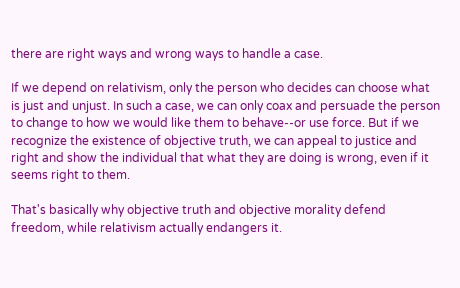there are right ways and wrong ways to handle a case.

If we depend on relativism, only the person who decides can choose what is just and unjust. In such a case, we can only coax and persuade the person to change to how we would like them to behave--or use force. But if we recognize the existence of objective truth, we can appeal to justice and right and show the individual that what they are doing is wrong, even if it seems right to them.

That's basically why objective truth and objective morality defend freedom, while relativism actually endangers it.